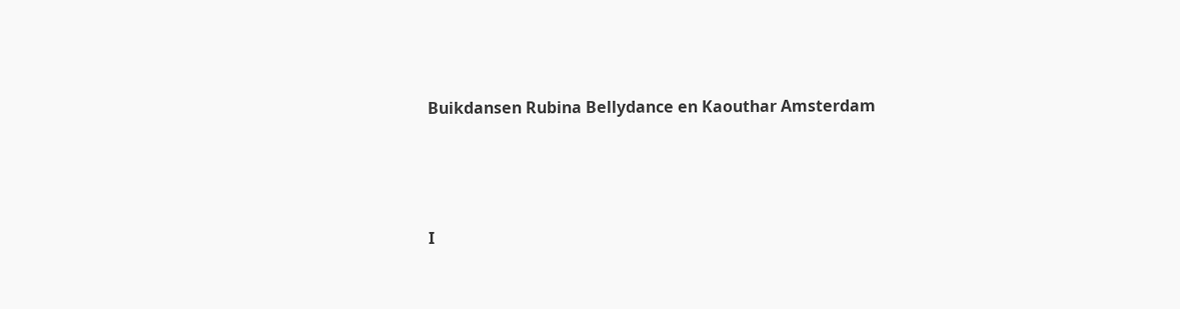Buikdansen Rubina Bellydance en Kaouthar Amsterdam




I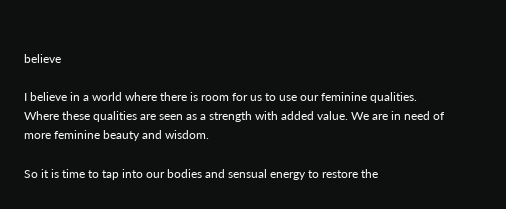believe

I believe in a world where there is room for us to use our feminine qualities. Where these qualities are seen as a strength with added value. We are in need of more feminine beauty and wisdom.

So it is time to tap into our bodies and sensual energy to restore the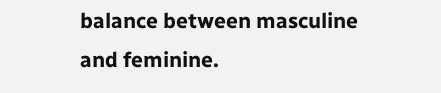balance between masculine and feminine.